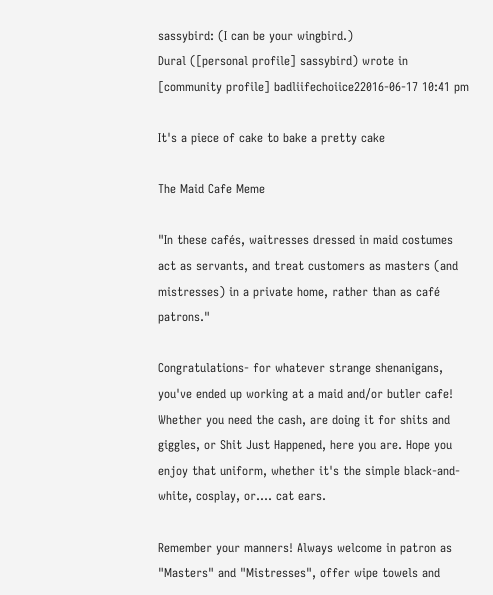sassybird: (I can be your wingbird.)
Dural ([personal profile] sassybird) wrote in [community profile] badliifechoiice22016-06-17 10:41 pm

It's a piece of cake to bake a pretty cake

The Maid Cafe Meme

"In these cafés, waitresses dressed in maid costumes act as servants, and treat customers as masters (and mistresses) in a private home, rather than as café patrons."

Congratulations- for whatever strange shenanigans, you've ended up working at a maid and/or butler cafe! Whether you need the cash, are doing it for shits and giggles, or Shit Just Happened, here you are. Hope you enjoy that uniform, whether it's the simple black-and-white, cosplay, or.... cat ears.

Remember your manners! Always welcome in patron as "Masters" and "Mistresses", offer wipe towels and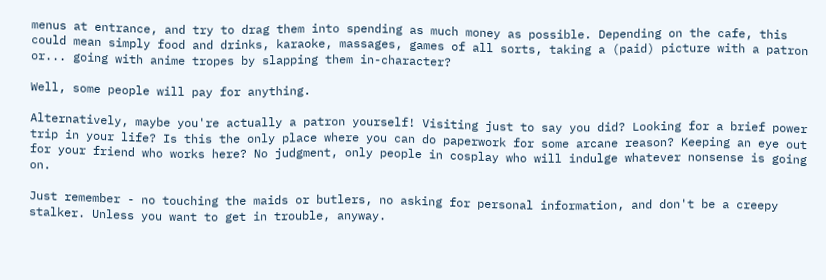menus at entrance, and try to drag them into spending as much money as possible. Depending on the cafe, this could mean simply food and drinks, karaoke, massages, games of all sorts, taking a (paid) picture with a patron or... going with anime tropes by slapping them in-character?

Well, some people will pay for anything.

Alternatively, maybe you're actually a patron yourself! Visiting just to say you did? Looking for a brief power trip in your life? Is this the only place where you can do paperwork for some arcane reason? Keeping an eye out for your friend who works here? No judgment, only people in cosplay who will indulge whatever nonsense is going on.

Just remember - no touching the maids or butlers, no asking for personal information, and don't be a creepy stalker. Unless you want to get in trouble, anyway.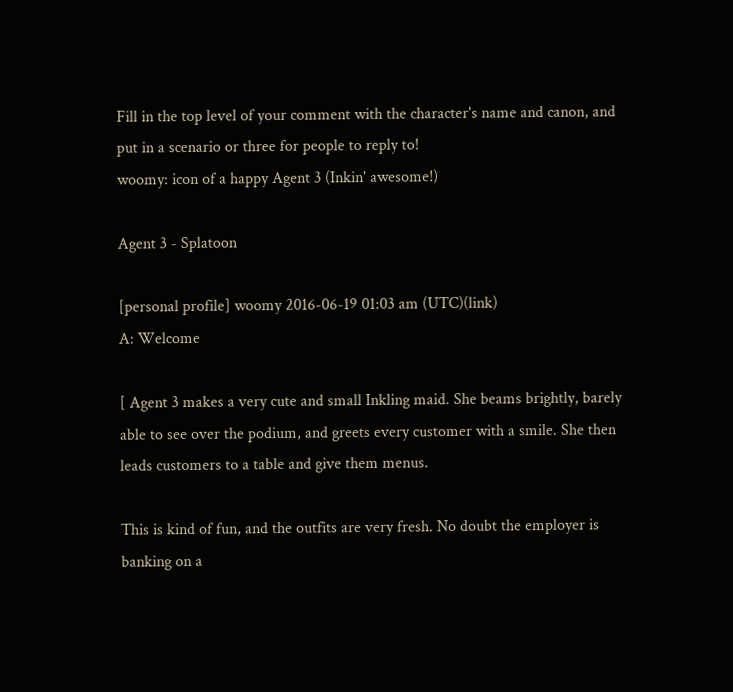Fill in the top level of your comment with the character's name and canon, and put in a scenario or three for people to reply to!
woomy: icon of a happy Agent 3 (Inkin' awesome!)

Agent 3 - Splatoon

[personal profile] woomy 2016-06-19 01:03 am (UTC)(link)
A: Welcome

[ Agent 3 makes a very cute and small Inkling maid. She beams brightly, barely able to see over the podium, and greets every customer with a smile. She then leads customers to a table and give them menus.

This is kind of fun, and the outfits are very fresh. No doubt the employer is banking on a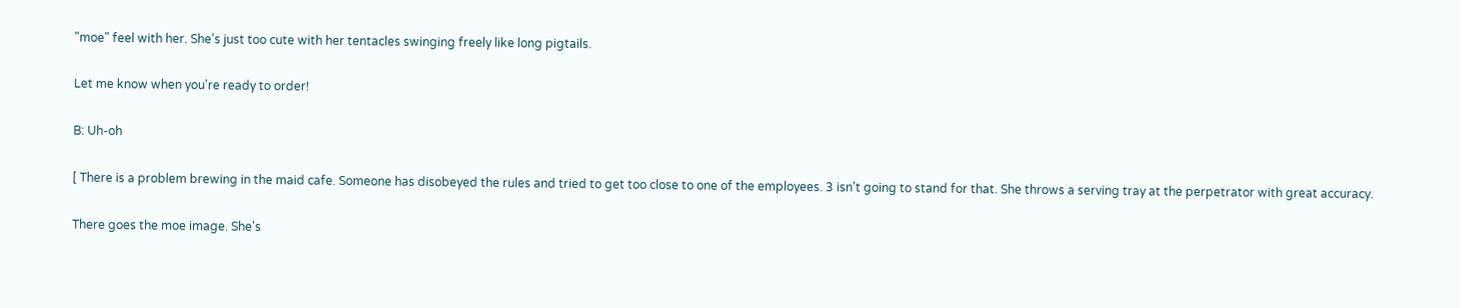"moe" feel with her. She's just too cute with her tentacles swinging freely like long pigtails.

Let me know when you're ready to order!

B: Uh-oh

[ There is a problem brewing in the maid cafe. Someone has disobeyed the rules and tried to get too close to one of the employees. 3 isn't going to stand for that. She throws a serving tray at the perpetrator with great accuracy.

There goes the moe image. She's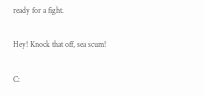ready for a fight.

Hey! Knock that off, sea scum!

C: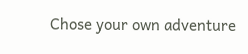Chose your own adventure